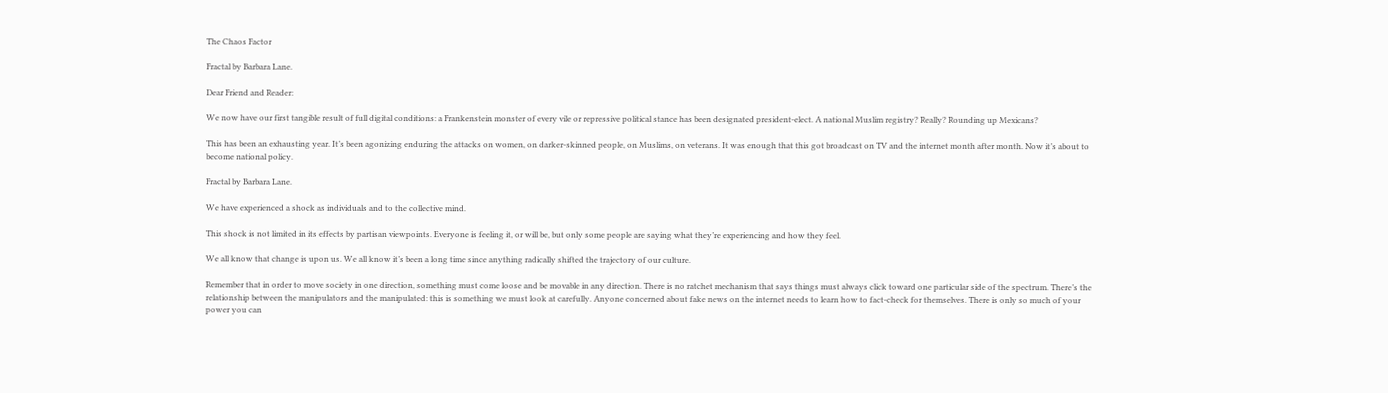The Chaos Factor

Fractal by Barbara Lane.

Dear Friend and Reader:

We now have our first tangible result of full digital conditions: a Frankenstein monster of every vile or repressive political stance has been designated president-elect. A national Muslim registry? Really? Rounding up Mexicans?

This has been an exhausting year. It’s been agonizing enduring the attacks on women, on darker-skinned people, on Muslims, on veterans. It was enough that this got broadcast on TV and the internet month after month. Now it’s about to become national policy.

Fractal by Barbara Lane.

We have experienced a shock as individuals and to the collective mind.

This shock is not limited in its effects by partisan viewpoints. Everyone is feeling it, or will be, but only some people are saying what they’re experiencing and how they feel.

We all know that change is upon us. We all know it’s been a long time since anything radically shifted the trajectory of our culture.

Remember that in order to move society in one direction, something must come loose and be movable in any direction. There is no ratchet mechanism that says things must always click toward one particular side of the spectrum. There’s the relationship between the manipulators and the manipulated: this is something we must look at carefully. Anyone concerned about fake news on the internet needs to learn how to fact-check for themselves. There is only so much of your power you can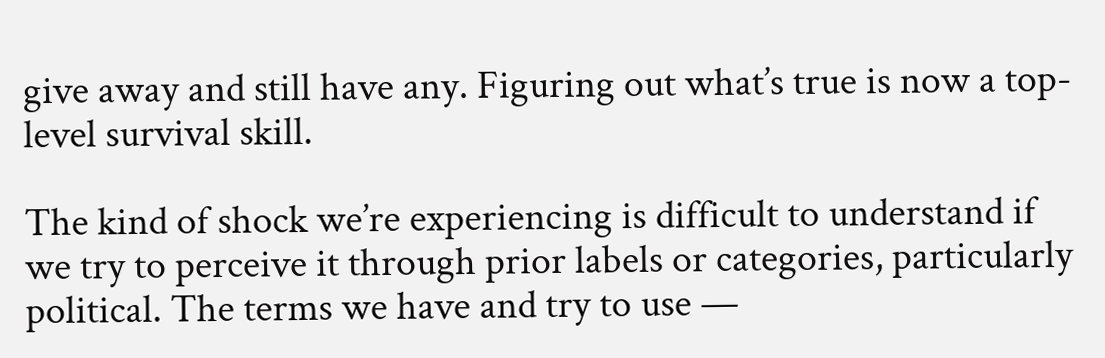give away and still have any. Figuring out what’s true is now a top-level survival skill.

The kind of shock we’re experiencing is difficult to understand if we try to perceive it through prior labels or categories, particularly political. The terms we have and try to use —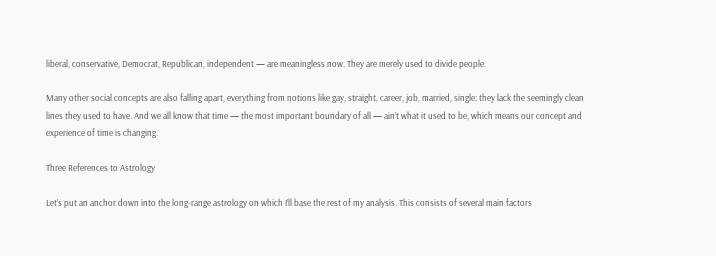liberal, conservative, Democrat, Republican, independent — are meaningless now. They are merely used to divide people.

Many other social concepts are also falling apart, everything from notions like gay, straight, career, job, married, single: they lack the seemingly clean lines they used to have. And we all know that time — the most important boundary of all — ain’t what it used to be, which means our concept and experience of time is changing.

Three References to Astrology

Let’s put an anchor down into the long-range astrology on which I’ll base the rest of my analysis. This consists of several main factors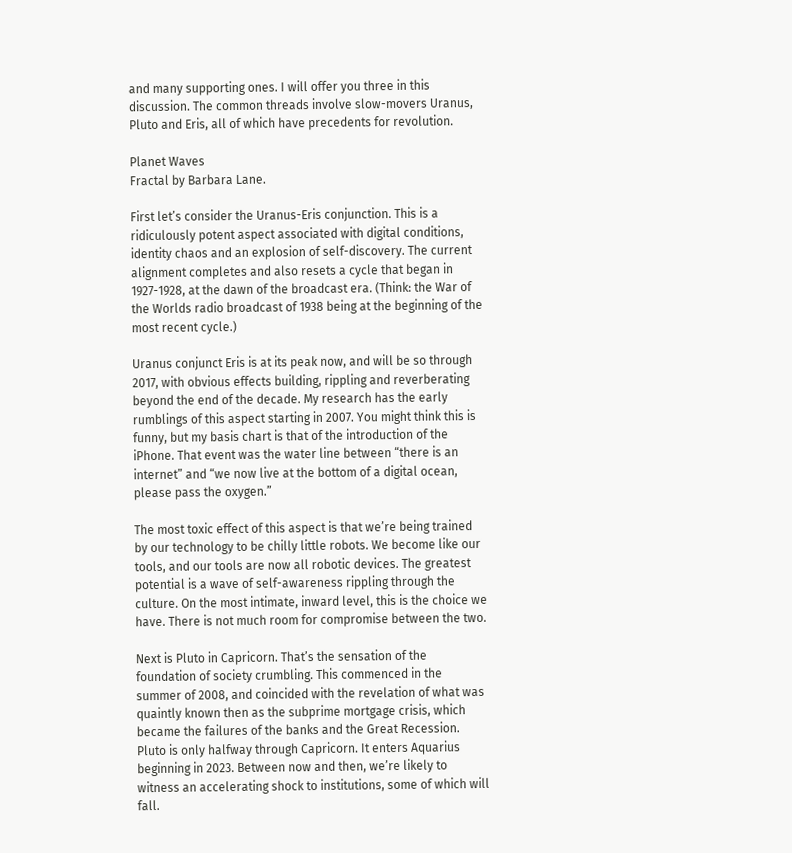and many supporting ones. I will offer you three in this discussion. The common threads involve slow-movers Uranus, Pluto and Eris, all of which have precedents for revolution.

Planet Waves
Fractal by Barbara Lane.

First let’s consider the Uranus-Eris conjunction. This is a ridiculously potent aspect associated with digital conditions, identity chaos and an explosion of self-discovery. The current alignment completes and also resets a cycle that began in 1927-1928, at the dawn of the broadcast era. (Think: the War of the Worlds radio broadcast of 1938 being at the beginning of the most recent cycle.)

Uranus conjunct Eris is at its peak now, and will be so through 2017, with obvious effects building, rippling and reverberating beyond the end of the decade. My research has the early rumblings of this aspect starting in 2007. You might think this is funny, but my basis chart is that of the introduction of the iPhone. That event was the water line between “there is an internet” and “we now live at the bottom of a digital ocean, please pass the oxygen.”

The most toxic effect of this aspect is that we’re being trained by our technology to be chilly little robots. We become like our tools, and our tools are now all robotic devices. The greatest potential is a wave of self-awareness rippling through the culture. On the most intimate, inward level, this is the choice we have. There is not much room for compromise between the two.

Next is Pluto in Capricorn. That’s the sensation of the foundation of society crumbling. This commenced in the summer of 2008, and coincided with the revelation of what was quaintly known then as the subprime mortgage crisis, which became the failures of the banks and the Great Recession. Pluto is only halfway through Capricorn. It enters Aquarius beginning in 2023. Between now and then, we’re likely to witness an accelerating shock to institutions, some of which will fall.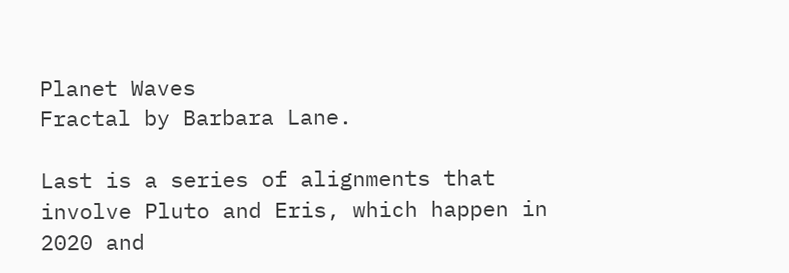Planet Waves
Fractal by Barbara Lane.

Last is a series of alignments that involve Pluto and Eris, which happen in 2020 and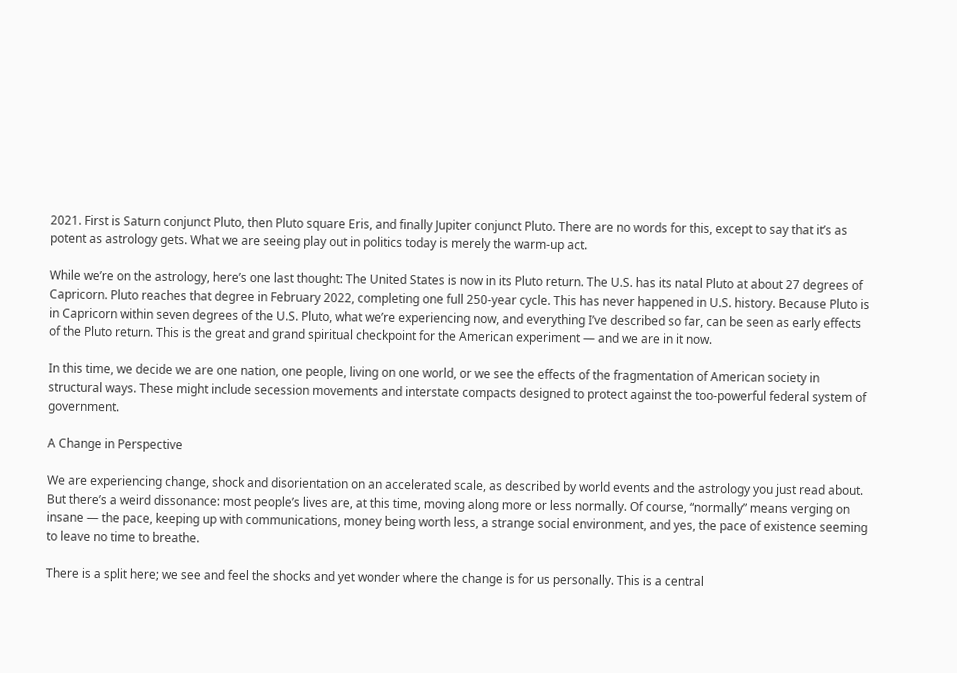2021. First is Saturn conjunct Pluto, then Pluto square Eris, and finally Jupiter conjunct Pluto. There are no words for this, except to say that it’s as potent as astrology gets. What we are seeing play out in politics today is merely the warm-up act.

While we’re on the astrology, here’s one last thought: The United States is now in its Pluto return. The U.S. has its natal Pluto at about 27 degrees of Capricorn. Pluto reaches that degree in February 2022, completing one full 250-year cycle. This has never happened in U.S. history. Because Pluto is in Capricorn within seven degrees of the U.S. Pluto, what we’re experiencing now, and everything I’ve described so far, can be seen as early effects of the Pluto return. This is the great and grand spiritual checkpoint for the American experiment — and we are in it now.

In this time, we decide we are one nation, one people, living on one world, or we see the effects of the fragmentation of American society in structural ways. These might include secession movements and interstate compacts designed to protect against the too-powerful federal system of government.

A Change in Perspective

We are experiencing change, shock and disorientation on an accelerated scale, as described by world events and the astrology you just read about. But there’s a weird dissonance: most people’s lives are, at this time, moving along more or less normally. Of course, “normally” means verging on insane — the pace, keeping up with communications, money being worth less, a strange social environment, and yes, the pace of existence seeming to leave no time to breathe.

There is a split here; we see and feel the shocks and yet wonder where the change is for us personally. This is a central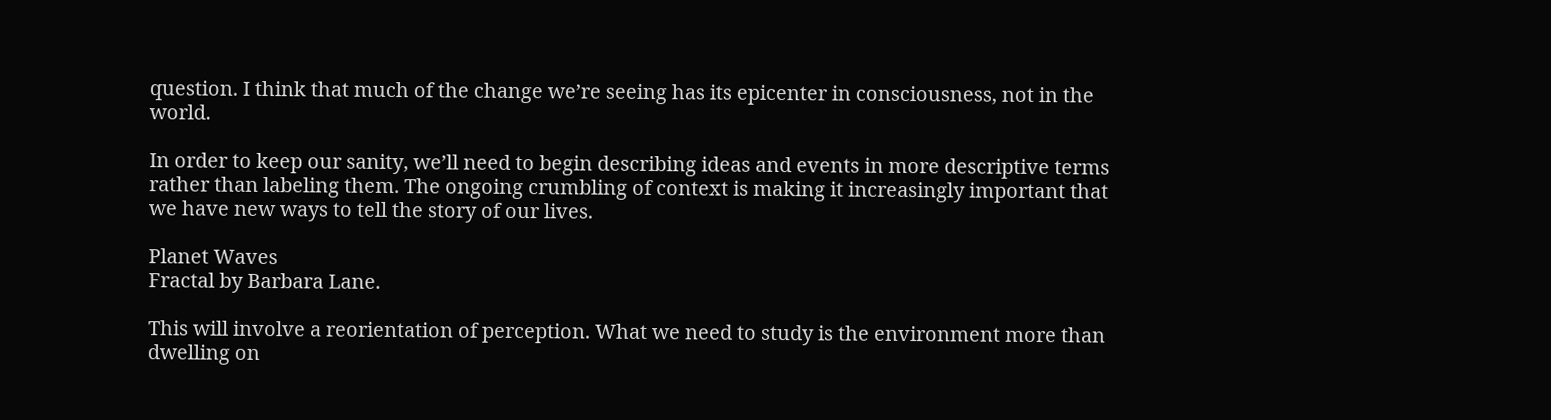question. I think that much of the change we’re seeing has its epicenter in consciousness, not in the world.

In order to keep our sanity, we’ll need to begin describing ideas and events in more descriptive terms rather than labeling them. The ongoing crumbling of context is making it increasingly important that we have new ways to tell the story of our lives.

Planet Waves
Fractal by Barbara Lane.

This will involve a reorientation of perception. What we need to study is the environment more than dwelling on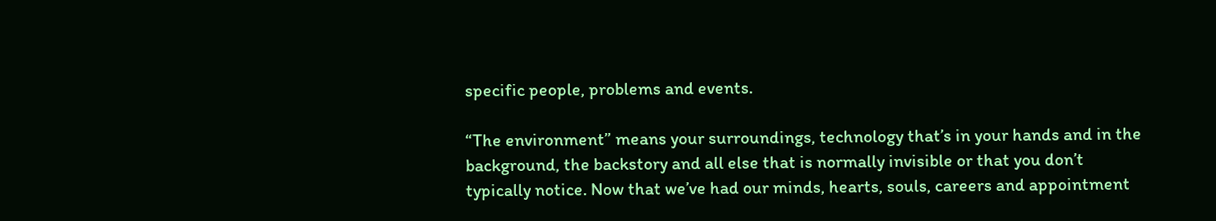specific people, problems and events.

“The environment” means your surroundings, technology that’s in your hands and in the background, the backstory and all else that is normally invisible or that you don’t typically notice. Now that we’ve had our minds, hearts, souls, careers and appointment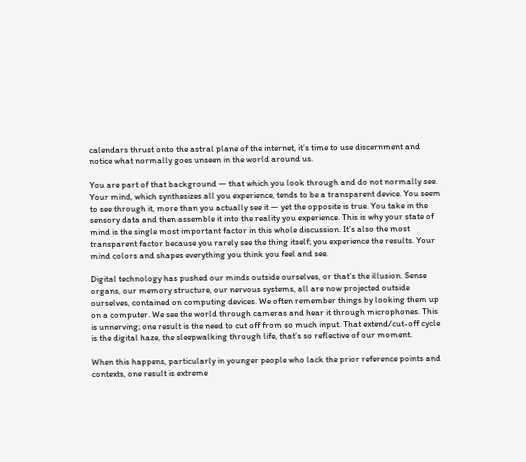calendars thrust onto the astral plane of the internet, it’s time to use discernment and notice what normally goes unseen in the world around us.

You are part of that background — that which you look through and do not normally see. Your mind, which synthesizes all you experience, tends to be a transparent device. You seem to see through it, more than you actually see it — yet the opposite is true. You take in the sensory data and then assemble it into the reality you experience. This is why your state of mind is the single most important factor in this whole discussion. It’s also the most transparent factor because you rarely see the thing itself; you experience the results. Your mind colors and shapes everything you think you feel and see.

Digital technology has pushed our minds outside ourselves, or that’s the illusion. Sense organs, our memory structure, our nervous systems, all are now projected outside ourselves, contained on computing devices. We often remember things by looking them up on a computer. We see the world through cameras and hear it through microphones. This is unnerving; one result is the need to cut off from so much input. That extend/cut-off cycle is the digital haze, the sleepwalking through life, that’s so reflective of our moment.

When this happens, particularly in younger people who lack the prior reference points and contexts, one result is extreme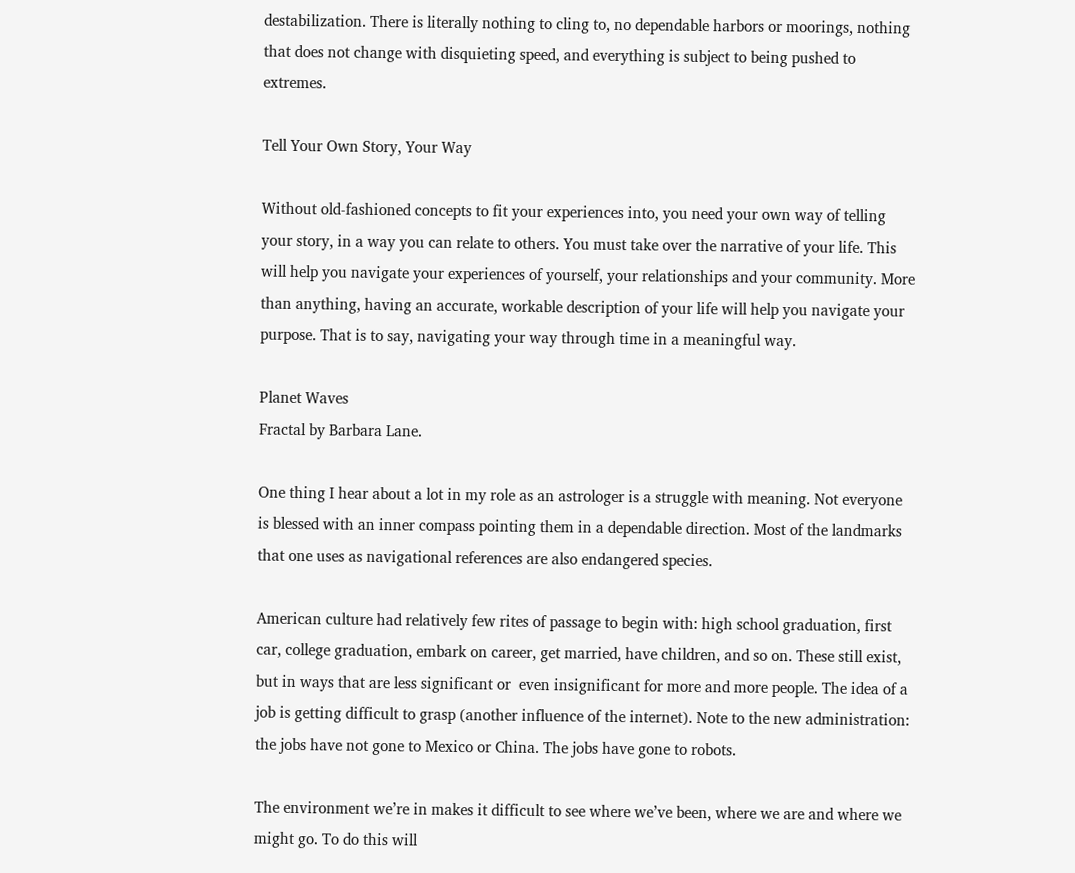destabilization. There is literally nothing to cling to, no dependable harbors or moorings, nothing that does not change with disquieting speed, and everything is subject to being pushed to extremes.

Tell Your Own Story, Your Way

Without old-fashioned concepts to fit your experiences into, you need your own way of telling your story, in a way you can relate to others. You must take over the narrative of your life. This will help you navigate your experiences of yourself, your relationships and your community. More than anything, having an accurate, workable description of your life will help you navigate your purpose. That is to say, navigating your way through time in a meaningful way.

Planet Waves
Fractal by Barbara Lane.

One thing I hear about a lot in my role as an astrologer is a struggle with meaning. Not everyone is blessed with an inner compass pointing them in a dependable direction. Most of the landmarks that one uses as navigational references are also endangered species.

American culture had relatively few rites of passage to begin with: high school graduation, first car, college graduation, embark on career, get married, have children, and so on. These still exist, but in ways that are less significant or  even insignificant for more and more people. The idea of a job is getting difficult to grasp (another influence of the internet). Note to the new administration: the jobs have not gone to Mexico or China. The jobs have gone to robots.

The environment we’re in makes it difficult to see where we’ve been, where we are and where we might go. To do this will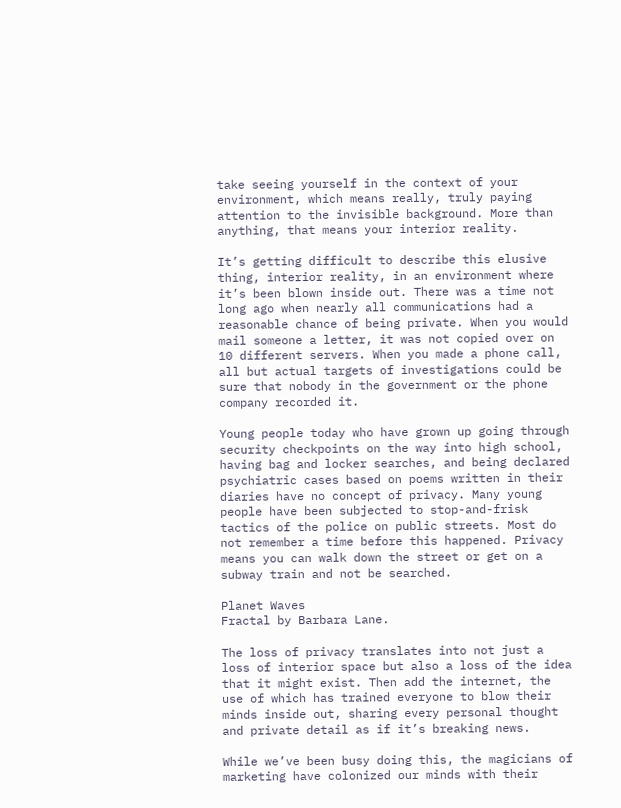take seeing yourself in the context of your environment, which means really, truly paying attention to the invisible background. More than anything, that means your interior reality.

It’s getting difficult to describe this elusive thing, interior reality, in an environment where it’s been blown inside out. There was a time not long ago when nearly all communications had a reasonable chance of being private. When you would mail someone a letter, it was not copied over on 10 different servers. When you made a phone call, all but actual targets of investigations could be sure that nobody in the government or the phone company recorded it.

Young people today who have grown up going through security checkpoints on the way into high school, having bag and locker searches, and being declared psychiatric cases based on poems written in their diaries have no concept of privacy. Many young people have been subjected to stop-and-frisk tactics of the police on public streets. Most do not remember a time before this happened. Privacy means you can walk down the street or get on a subway train and not be searched.

Planet Waves
Fractal by Barbara Lane.

The loss of privacy translates into not just a loss of interior space but also a loss of the idea that it might exist. Then add the internet, the use of which has trained everyone to blow their minds inside out, sharing every personal thought and private detail as if it’s breaking news.

While we’ve been busy doing this, the magicians of marketing have colonized our minds with their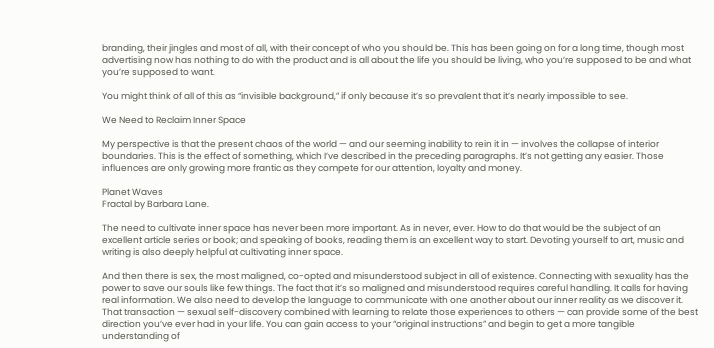branding, their jingles and most of all, with their concept of who you should be. This has been going on for a long time, though most advertising now has nothing to do with the product and is all about the life you should be living, who you’re supposed to be and what you’re supposed to want.

You might think of all of this as “invisible background,” if only because it’s so prevalent that it’s nearly impossible to see.

We Need to Reclaim Inner Space

My perspective is that the present chaos of the world — and our seeming inability to rein it in — involves the collapse of interior boundaries. This is the effect of something, which I’ve described in the preceding paragraphs. It’s not getting any easier. Those influences are only growing more frantic as they compete for our attention, loyalty and money.

Planet Waves
Fractal by Barbara Lane.

The need to cultivate inner space has never been more important. As in never, ever. How to do that would be the subject of an excellent article series or book; and speaking of books, reading them is an excellent way to start. Devoting yourself to art, music and writing is also deeply helpful at cultivating inner space.

And then there is sex, the most maligned, co-opted and misunderstood subject in all of existence. Connecting with sexuality has the power to save our souls like few things. The fact that it’s so maligned and misunderstood requires careful handling. It calls for having real information. We also need to develop the language to communicate with one another about our inner reality as we discover it. That transaction — sexual self-discovery combined with learning to relate those experiences to others — can provide some of the best direction you’ve ever had in your life. You can gain access to your “original instructions” and begin to get a more tangible understanding of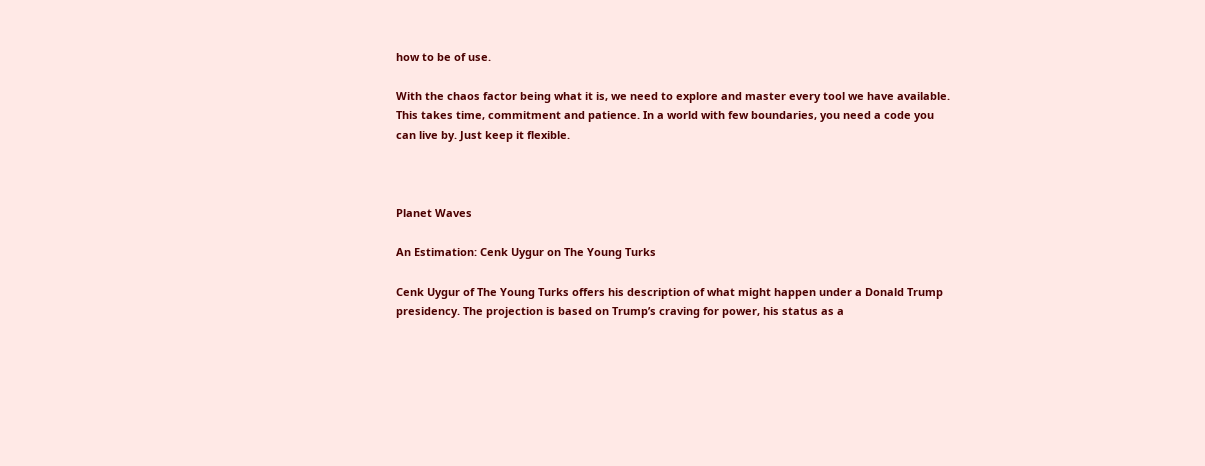how to be of use.

With the chaos factor being what it is, we need to explore and master every tool we have available. This takes time, commitment and patience. In a world with few boundaries, you need a code you can live by. Just keep it flexible.



Planet Waves

An Estimation: Cenk Uygur on The Young Turks

Cenk Uygur of The Young Turks offers his description of what might happen under a Donald Trump presidency. The projection is based on Trump’s craving for power, his status as a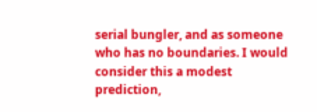serial bungler, and as someone who has no boundaries. I would consider this a modest prediction,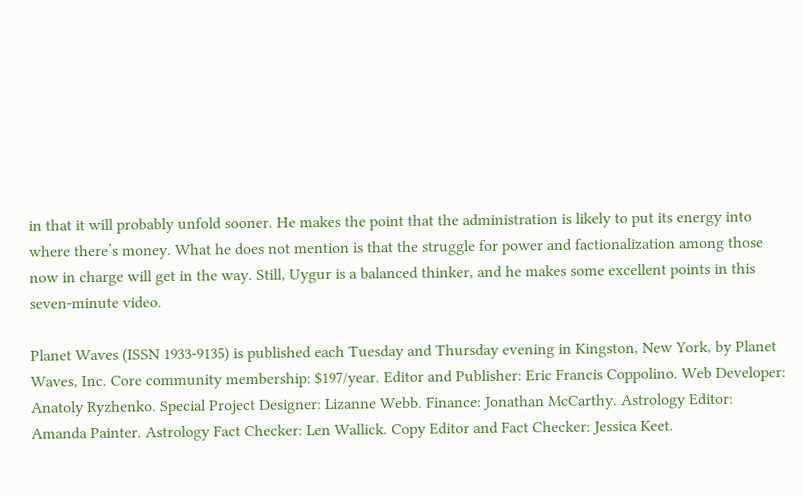in that it will probably unfold sooner. He makes the point that the administration is likely to put its energy into where there’s money. What he does not mention is that the struggle for power and factionalization among those now in charge will get in the way. Still, Uygur is a balanced thinker, and he makes some excellent points in this seven-minute video.

Planet Waves (ISSN 1933-9135) is published each Tuesday and Thursday evening in Kingston, New York, by Planet Waves, Inc. Core community membership: $197/year. Editor and Publisher: Eric Francis Coppolino. Web Developer: Anatoly Ryzhenko. Special Project Designer: Lizanne Webb. Finance: Jonathan McCarthy. Astrology Editor: Amanda Painter. Astrology Fact Checker: Len Wallick. Copy Editor and Fact Checker: Jessica Keet.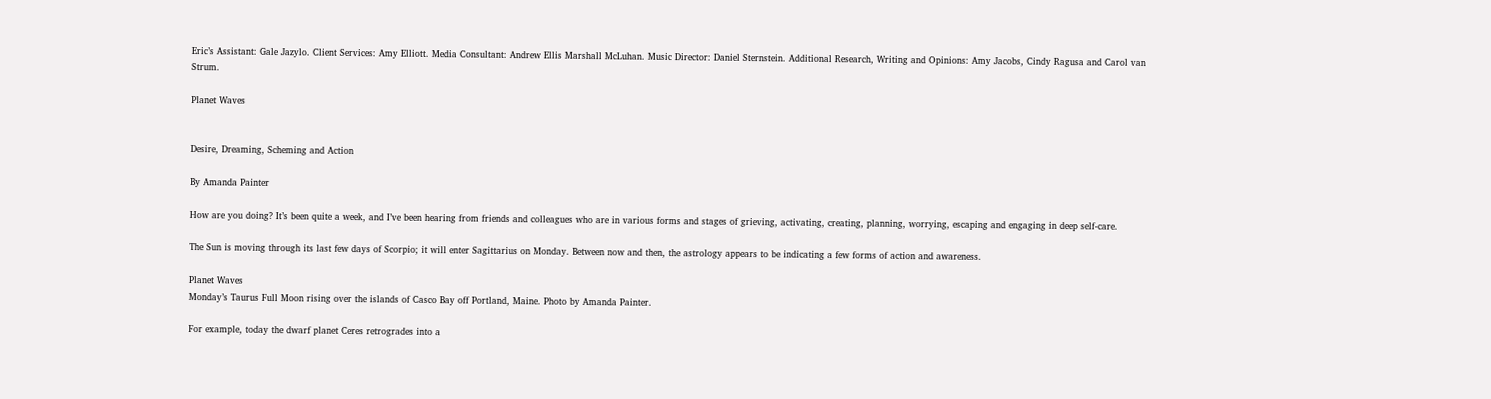Eric’s Assistant: Gale Jazylo. Client Services: Amy Elliott. Media Consultant: Andrew Ellis Marshall McLuhan. Music Director: Daniel Sternstein. Additional Research, Writing and Opinions: Amy Jacobs, Cindy Ragusa and Carol van Strum.

Planet Waves


Desire, Dreaming, Scheming and Action

By Amanda Painter

How are you doing? It’s been quite a week, and I’ve been hearing from friends and colleagues who are in various forms and stages of grieving, activating, creating, planning, worrying, escaping and engaging in deep self-care.

The Sun is moving through its last few days of Scorpio; it will enter Sagittarius on Monday. Between now and then, the astrology appears to be indicating a few forms of action and awareness.

Planet Waves
Monday’s Taurus Full Moon rising over the islands of Casco Bay off Portland, Maine. Photo by Amanda Painter.

For example, today the dwarf planet Ceres retrogrades into a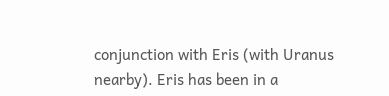conjunction with Eris (with Uranus nearby). Eris has been in a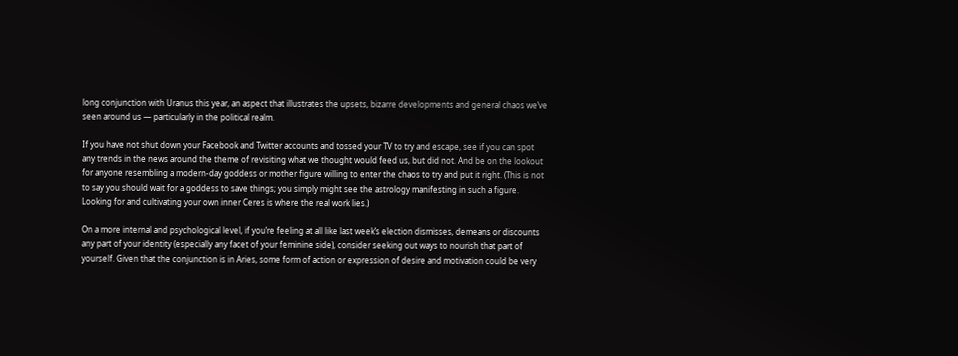long conjunction with Uranus this year, an aspect that illustrates the upsets, bizarre developments and general chaos we’ve seen around us — particularly in the political realm.

If you have not shut down your Facebook and Twitter accounts and tossed your TV to try and escape, see if you can spot any trends in the news around the theme of revisiting what we thought would feed us, but did not. And be on the lookout for anyone resembling a modern-day goddess or mother figure willing to enter the chaos to try and put it right. (This is not to say you should wait for a goddess to save things; you simply might see the astrology manifesting in such a figure. Looking for and cultivating your own inner Ceres is where the real work lies.)

On a more internal and psychological level, if you’re feeling at all like last week’s election dismisses, demeans or discounts any part of your identity (especially any facet of your feminine side), consider seeking out ways to nourish that part of yourself. Given that the conjunction is in Aries, some form of action or expression of desire and motivation could be very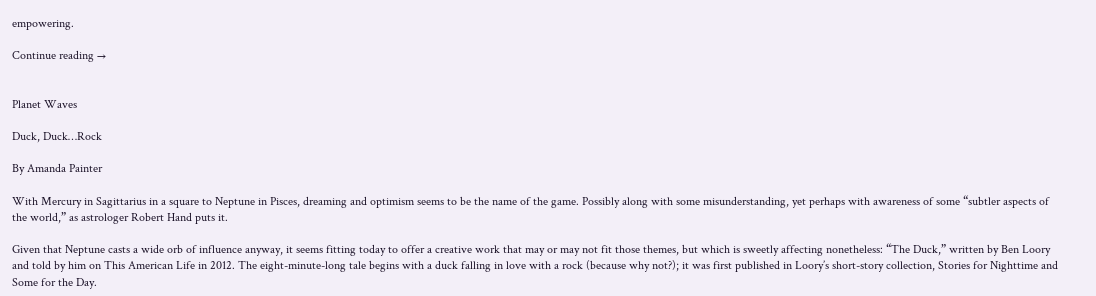empowering.

Continue reading →


Planet Waves

Duck, Duck…Rock

By Amanda Painter

With Mercury in Sagittarius in a square to Neptune in Pisces, dreaming and optimism seems to be the name of the game. Possibly along with some misunderstanding, yet perhaps with awareness of some “subtler aspects of the world,” as astrologer Robert Hand puts it.

Given that Neptune casts a wide orb of influence anyway, it seems fitting today to offer a creative work that may or may not fit those themes, but which is sweetly affecting nonetheless: “The Duck,” written by Ben Loory and told by him on This American Life in 2012. The eight-minute-long tale begins with a duck falling in love with a rock (because why not?); it was first published in Loory’s short-story collection, Stories for Nighttime and Some for the Day.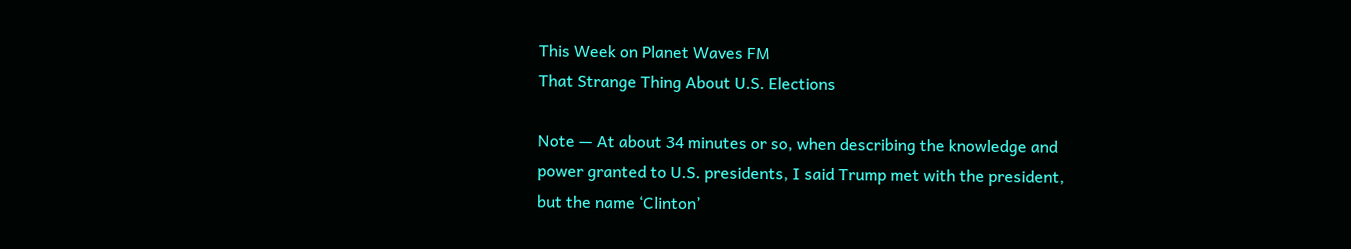This Week on Planet Waves FM
That Strange Thing About U.S. Elections

Note — At about 34 minutes or so, when describing the knowledge and power granted to U.S. presidents, I said Trump met with the president, but the name ‘Clinton’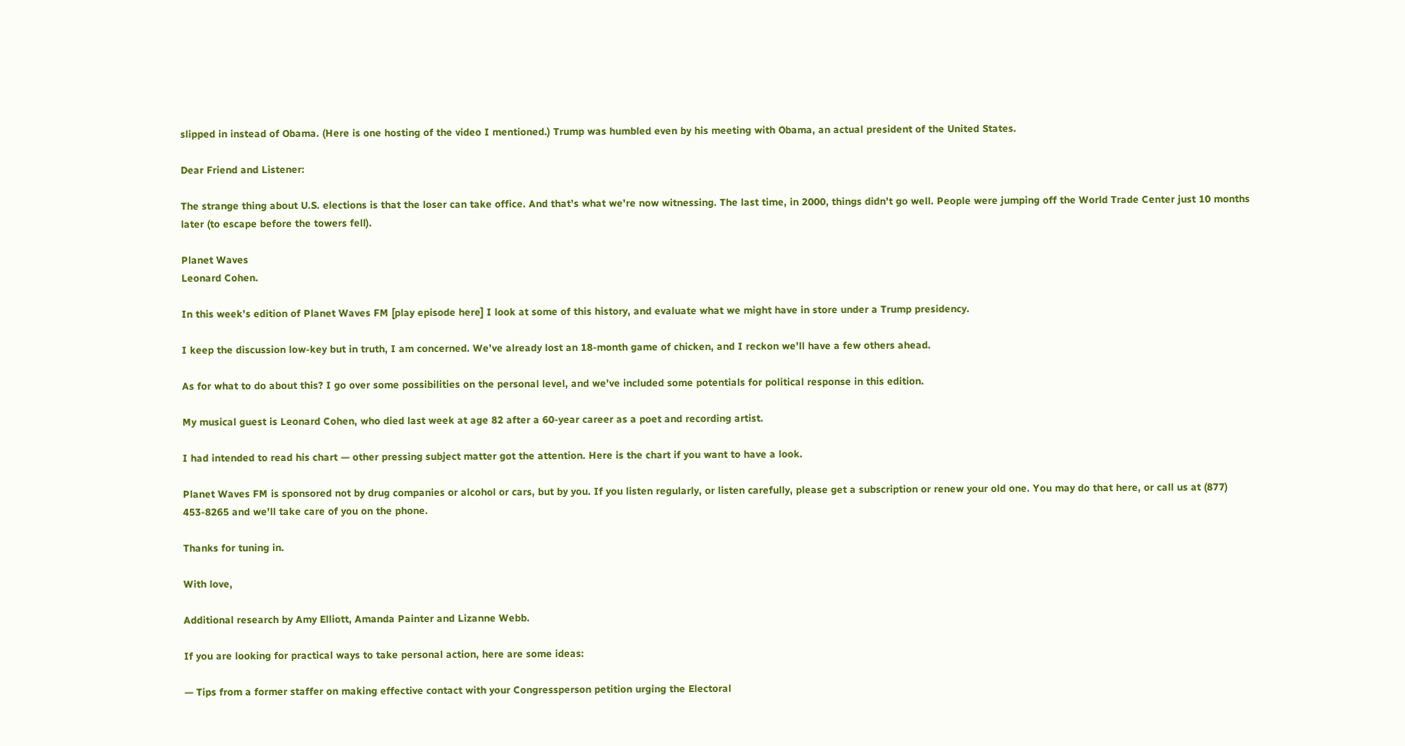slipped in instead of Obama. (Here is one hosting of the video I mentioned.) Trump was humbled even by his meeting with Obama, an actual president of the United States.

Dear Friend and Listener:

The strange thing about U.S. elections is that the loser can take office. And that’s what we’re now witnessing. The last time, in 2000, things didn’t go well. People were jumping off the World Trade Center just 10 months later (to escape before the towers fell).

Planet Waves
Leonard Cohen.

In this week’s edition of Planet Waves FM [play episode here] I look at some of this history, and evaluate what we might have in store under a Trump presidency.

I keep the discussion low-key but in truth, I am concerned. We’ve already lost an 18-month game of chicken, and I reckon we’ll have a few others ahead.

As for what to do about this? I go over some possibilities on the personal level, and we’ve included some potentials for political response in this edition.

My musical guest is Leonard Cohen, who died last week at age 82 after a 60-year career as a poet and recording artist.

I had intended to read his chart — other pressing subject matter got the attention. Here is the chart if you want to have a look.

Planet Waves FM is sponsored not by drug companies or alcohol or cars, but by you. If you listen regularly, or listen carefully, please get a subscription or renew your old one. You may do that here, or call us at (877) 453-8265 and we’ll take care of you on the phone.

Thanks for tuning in.

With love,

Additional research by Amy Elliott, Amanda Painter and Lizanne Webb.

If you are looking for practical ways to take personal action, here are some ideas:

— Tips from a former staffer on making effective contact with your Congressperson petition urging the Electoral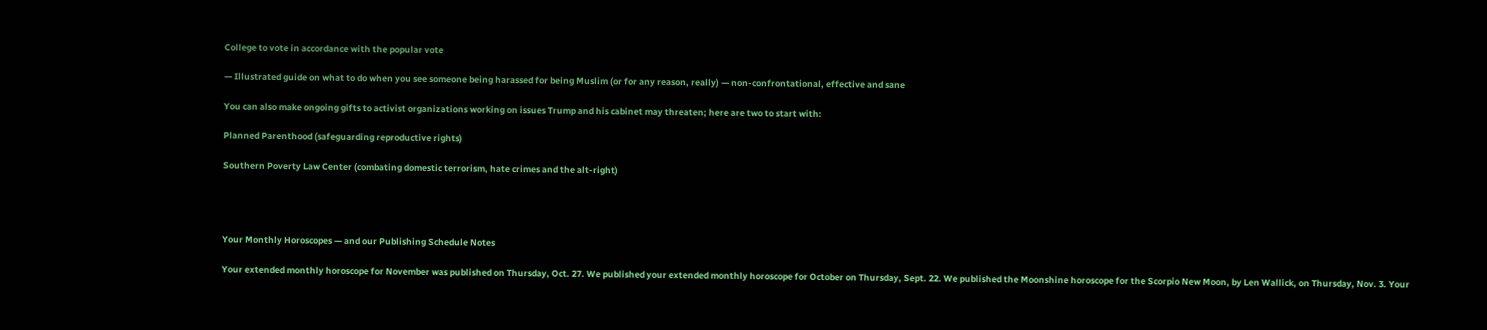College to vote in accordance with the popular vote

— Illustrated guide on what to do when you see someone being harassed for being Muslim (or for any reason, really) — non-confrontational, effective and sane

You can also make ongoing gifts to activist organizations working on issues Trump and his cabinet may threaten; here are two to start with:

Planned Parenthood (safeguarding reproductive rights)

Southern Poverty Law Center (combating domestic terrorism, hate crimes and the alt-right)




Your Monthly Horoscopes — and our Publishing Schedule Notes

Your extended monthly horoscope for November was published on Thursday, Oct. 27. We published your extended monthly horoscope for October on Thursday, Sept. 22. We published the Moonshine horoscope for the Scorpio New Moon, by Len Wallick, on Thursday, Nov. 3. Your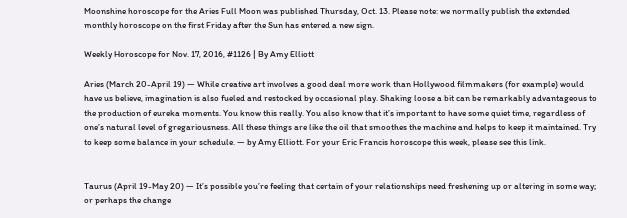Moonshine horoscope for the Aries Full Moon was published Thursday, Oct. 13. Please note: we normally publish the extended monthly horoscope on the first Friday after the Sun has entered a new sign.

Weekly Horoscope for Nov. 17, 2016, #1126 | By Amy Elliott

Aries (March 20-April 19) — While creative art involves a good deal more work than Hollywood filmmakers (for example) would have us believe, imagination is also fueled and restocked by occasional play. Shaking loose a bit can be remarkably advantageous to the production of eureka moments. You know this really. You also know that it’s important to have some quiet time, regardless of one’s natural level of gregariousness. All these things are like the oil that smoothes the machine and helps to keep it maintained. Try to keep some balance in your schedule. — by Amy Elliott. For your Eric Francis horoscope this week, please see this link.


Taurus (April 19-May 20) — It’s possible you’re feeling that certain of your relationships need freshening up or altering in some way; or perhaps the change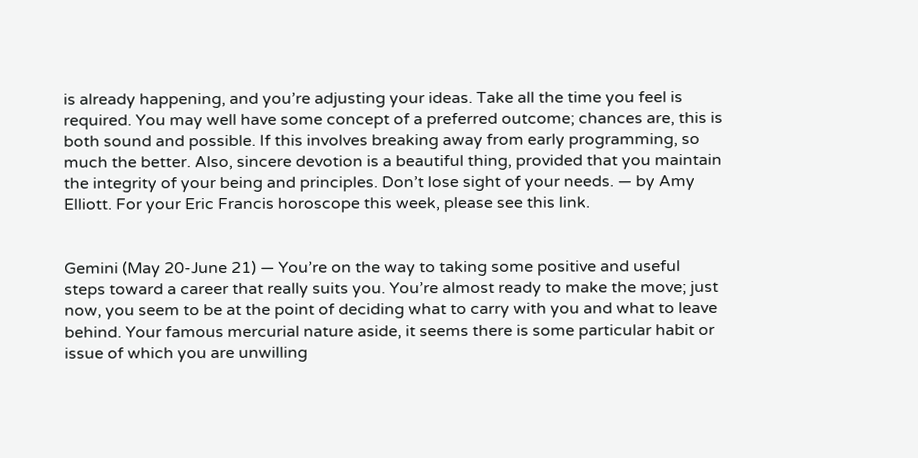is already happening, and you’re adjusting your ideas. Take all the time you feel is required. You may well have some concept of a preferred outcome; chances are, this is both sound and possible. If this involves breaking away from early programming, so much the better. Also, sincere devotion is a beautiful thing, provided that you maintain the integrity of your being and principles. Don’t lose sight of your needs. — by Amy Elliott. For your Eric Francis horoscope this week, please see this link.


Gemini (May 20-June 21) — You’re on the way to taking some positive and useful steps toward a career that really suits you. You’re almost ready to make the move; just now, you seem to be at the point of deciding what to carry with you and what to leave behind. Your famous mercurial nature aside, it seems there is some particular habit or issue of which you are unwilling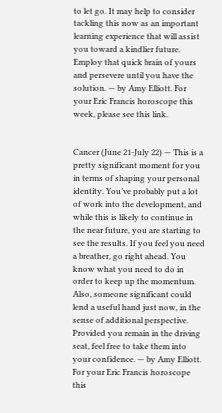to let go. It may help to consider tackling this now as an important learning experience that will assist you toward a kindlier future. Employ that quick brain of yours and persevere until you have the solution. — by Amy Elliott. For your Eric Francis horoscope this week, please see this link.


Cancer (June 21-July 22) — This is a pretty significant moment for you in terms of shaping your personal identity. You’ve probably put a lot of work into the development, and while this is likely to continue in the near future, you are starting to see the results. If you feel you need a breather, go right ahead. You know what you need to do in order to keep up the momentum. Also, someone significant could lend a useful hand just now, in the sense of additional perspective. Provided you remain in the driving seat, feel free to take them into your confidence. — by Amy Elliott. For your Eric Francis horoscope this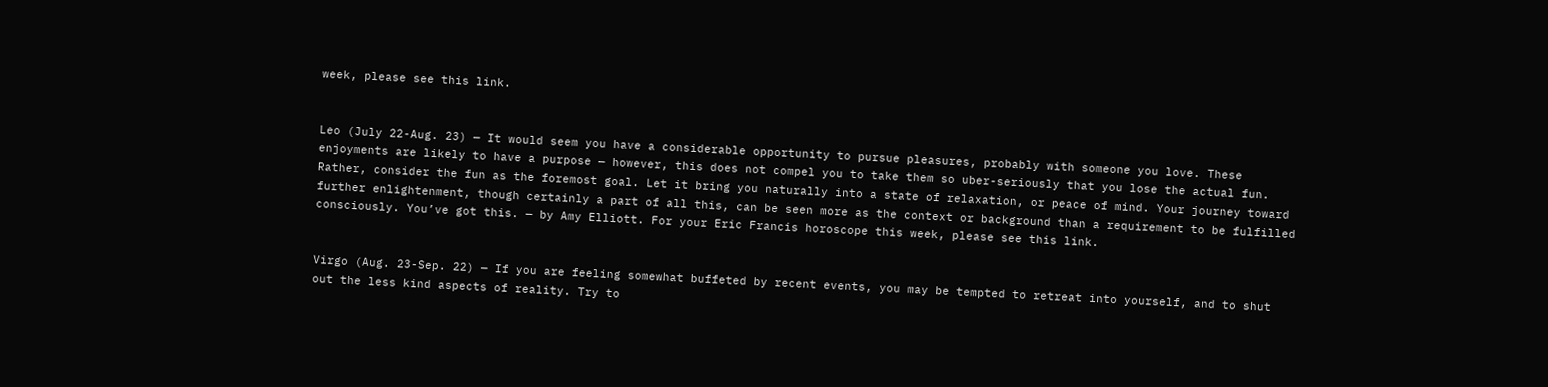week, please see this link.


Leo (July 22-Aug. 23) — It would seem you have a considerable opportunity to pursue pleasures, probably with someone you love. These enjoyments are likely to have a purpose — however, this does not compel you to take them so uber-seriously that you lose the actual fun. Rather, consider the fun as the foremost goal. Let it bring you naturally into a state of relaxation, or peace of mind. Your journey toward further enlightenment, though certainly a part of all this, can be seen more as the context or background than a requirement to be fulfilled consciously. You’ve got this. — by Amy Elliott. For your Eric Francis horoscope this week, please see this link.


Virgo (Aug. 23-Sep. 22) — If you are feeling somewhat buffeted by recent events, you may be tempted to retreat into yourself, and to shut out the less kind aspects of reality. Try to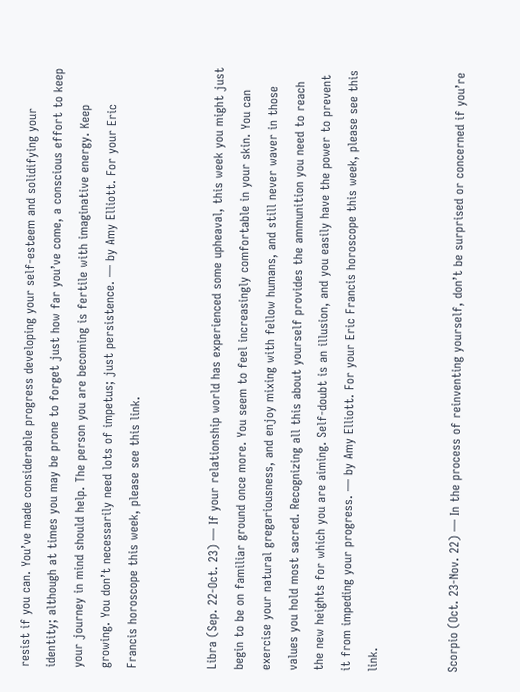resist if you can. You’ve made considerable progress developing your self-esteem and solidifying your identity; although at times you may be prone to forget just how far you’ve come, a conscious effort to keep your journey in mind should help. The person you are becoming is fertile with imaginative energy. Keep growing. You don’t necessarily need lots of impetus; just persistence. — by Amy Elliott. For your Eric Francis horoscope this week, please see this link.


Libra (Sep. 22-Oct. 23) — If your relationship world has experienced some upheaval, this week you might just begin to be on familiar ground once more. You seem to feel increasingly comfortable in your skin. You can exercise your natural gregariousness, and enjoy mixing with fellow humans, and still never waver in those values you hold most sacred. Recognizing all this about yourself provides the ammunition you need to reach the new heights for which you are aiming. Self-doubt is an illusion, and you easily have the power to prevent it from impeding your progress. — by Amy Elliott. For your Eric Francis horoscope this week, please see this link.


Scorpio (Oct. 23-Nov. 22) — In the process of reinventing yourself, don’t be surprised or concerned if you’re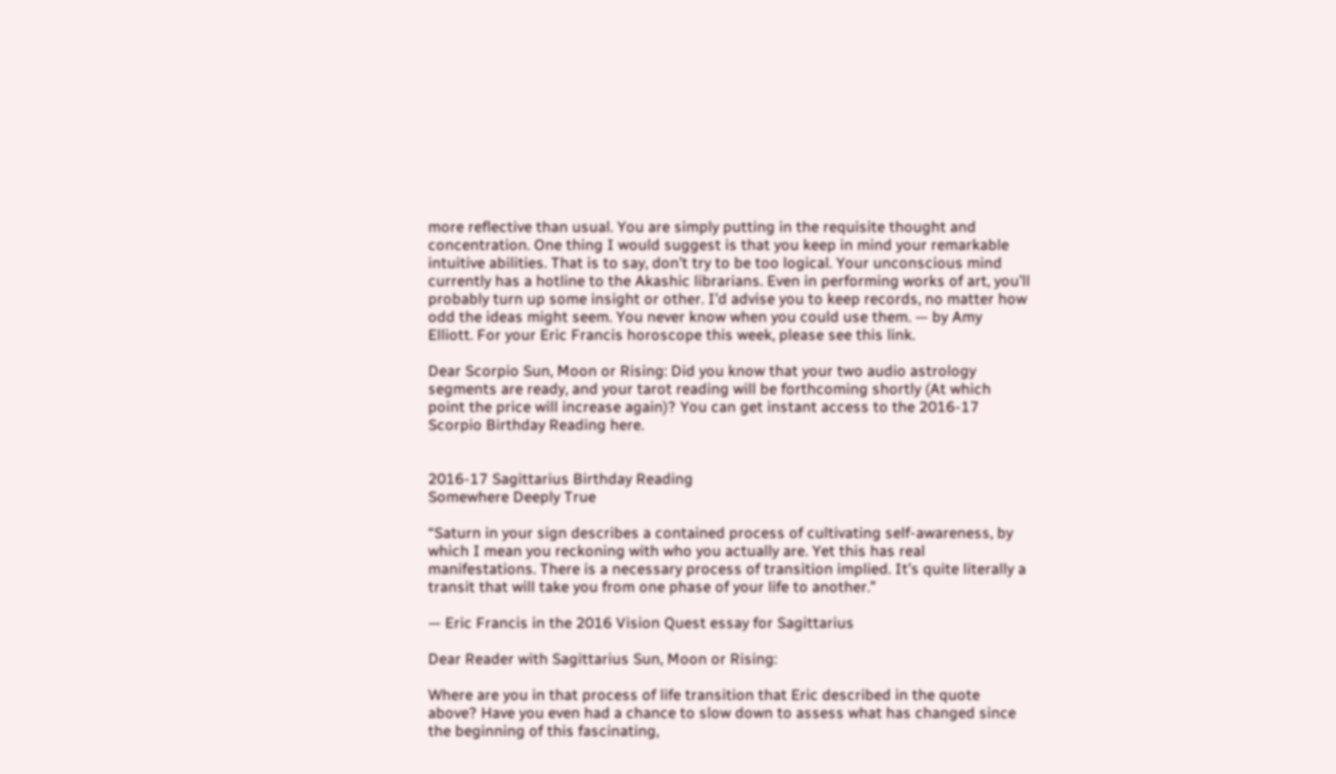more reflective than usual. You are simply putting in the requisite thought and concentration. One thing I would suggest is that you keep in mind your remarkable intuitive abilities. That is to say, don’t try to be too logical. Your unconscious mind currently has a hotline to the Akashic librarians. Even in performing works of art, you’ll probably turn up some insight or other. I’d advise you to keep records, no matter how odd the ideas might seem. You never know when you could use them. — by Amy Elliott. For your Eric Francis horoscope this week, please see this link.

Dear Scorpio Sun, Moon or Rising: Did you know that your two audio astrology segments are ready, and your tarot reading will be forthcoming shortly (At which point the price will increase again)? You can get instant access to the 2016-17 Scorpio Birthday Reading here.


2016-17 Sagittarius Birthday Reading
Somewhere Deeply True

“Saturn in your sign describes a contained process of cultivating self-awareness, by which I mean you reckoning with who you actually are. Yet this has real manifestations. There is a necessary process of transition implied. It’s quite literally a transit that will take you from one phase of your life to another.”

— Eric Francis in the 2016 Vision Quest essay for Sagittarius

Dear Reader with Sagittarius Sun, Moon or Rising:

Where are you in that process of life transition that Eric described in the quote above? Have you even had a chance to slow down to assess what has changed since the beginning of this fascinating,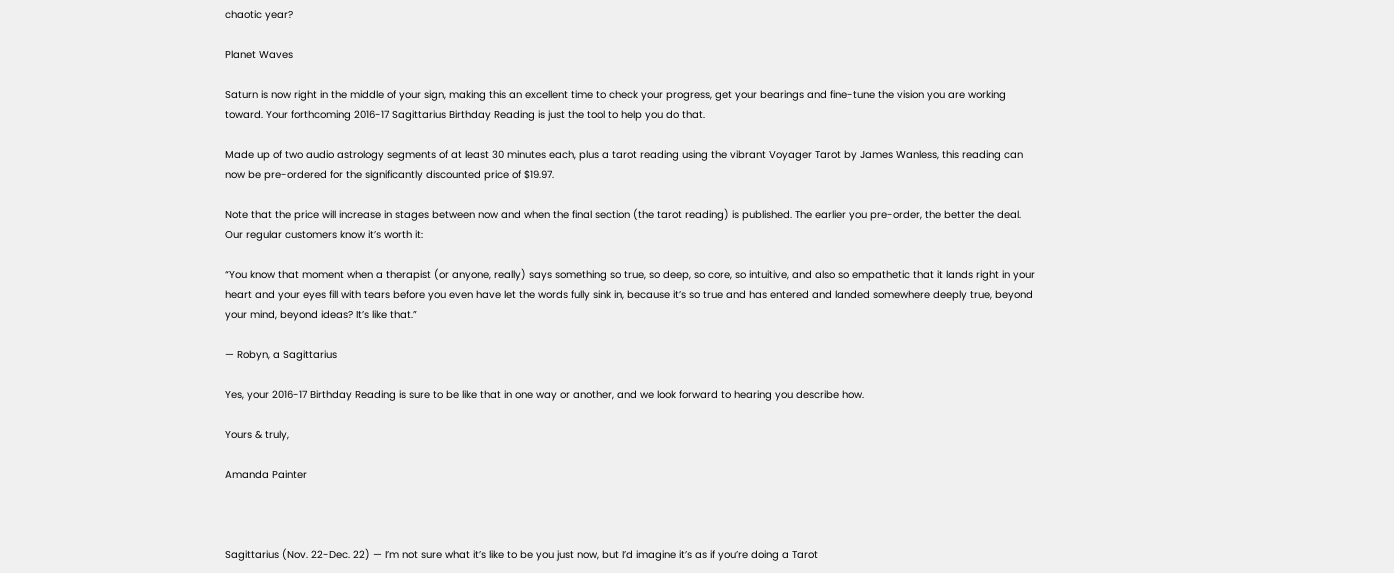chaotic year?

Planet Waves

Saturn is now right in the middle of your sign, making this an excellent time to check your progress, get your bearings and fine-tune the vision you are working toward. Your forthcoming 2016-17 Sagittarius Birthday Reading is just the tool to help you do that.

Made up of two audio astrology segments of at least 30 minutes each, plus a tarot reading using the vibrant Voyager Tarot by James Wanless, this reading can now be pre-ordered for the significantly discounted price of $19.97.

Note that the price will increase in stages between now and when the final section (the tarot reading) is published. The earlier you pre-order, the better the deal. Our regular customers know it’s worth it:

“You know that moment when a therapist (or anyone, really) says something so true, so deep, so core, so intuitive, and also so empathetic that it lands right in your heart and your eyes fill with tears before you even have let the words fully sink in, because it’s so true and has entered and landed somewhere deeply true, beyond your mind, beyond ideas? It’s like that.”

— Robyn, a Sagittarius

Yes, your 2016-17 Birthday Reading is sure to be like that in one way or another, and we look forward to hearing you describe how.

Yours & truly,

Amanda Painter



Sagittarius (Nov. 22-Dec. 22) — I’m not sure what it’s like to be you just now, but I’d imagine it’s as if you’re doing a Tarot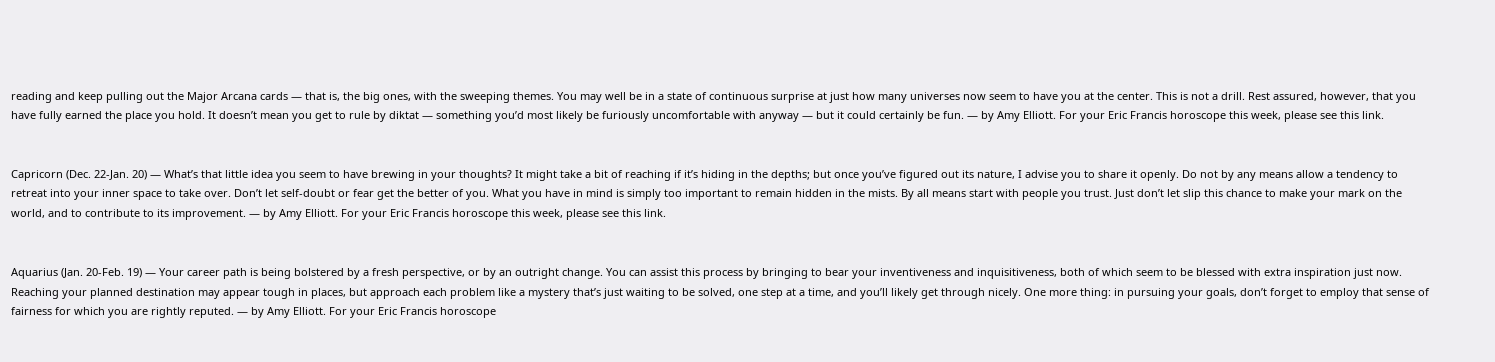reading and keep pulling out the Major Arcana cards — that is, the big ones, with the sweeping themes. You may well be in a state of continuous surprise at just how many universes now seem to have you at the center. This is not a drill. Rest assured, however, that you have fully earned the place you hold. It doesn’t mean you get to rule by diktat — something you’d most likely be furiously uncomfortable with anyway — but it could certainly be fun. — by Amy Elliott. For your Eric Francis horoscope this week, please see this link.


Capricorn (Dec. 22-Jan. 20) — What’s that little idea you seem to have brewing in your thoughts? It might take a bit of reaching if it’s hiding in the depths; but once you’ve figured out its nature, I advise you to share it openly. Do not by any means allow a tendency to retreat into your inner space to take over. Don’t let self-doubt or fear get the better of you. What you have in mind is simply too important to remain hidden in the mists. By all means start with people you trust. Just don’t let slip this chance to make your mark on the world, and to contribute to its improvement. — by Amy Elliott. For your Eric Francis horoscope this week, please see this link.


Aquarius (Jan. 20-Feb. 19) — Your career path is being bolstered by a fresh perspective, or by an outright change. You can assist this process by bringing to bear your inventiveness and inquisitiveness, both of which seem to be blessed with extra inspiration just now. Reaching your planned destination may appear tough in places, but approach each problem like a mystery that’s just waiting to be solved, one step at a time, and you’ll likely get through nicely. One more thing: in pursuing your goals, don’t forget to employ that sense of fairness for which you are rightly reputed. — by Amy Elliott. For your Eric Francis horoscope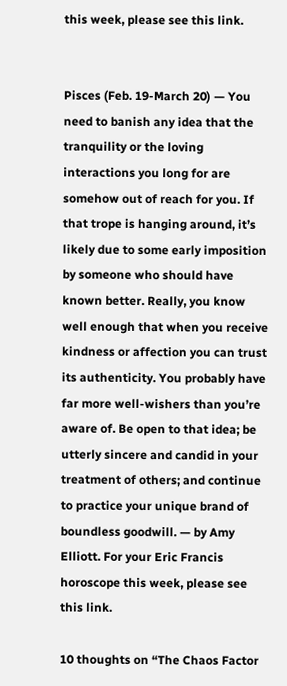this week, please see this link.


Pisces (Feb. 19-March 20) — You need to banish any idea that the tranquility or the loving interactions you long for are somehow out of reach for you. If that trope is hanging around, it’s likely due to some early imposition by someone who should have known better. Really, you know well enough that when you receive kindness or affection you can trust its authenticity. You probably have far more well-wishers than you’re aware of. Be open to that idea; be utterly sincere and candid in your treatment of others; and continue to practice your unique brand of boundless goodwill. — by Amy Elliott. For your Eric Francis horoscope this week, please see this link.

10 thoughts on “The Chaos Factor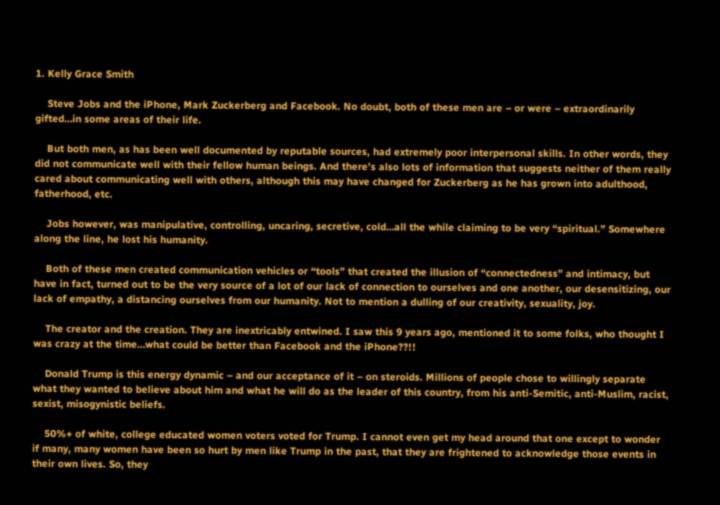1. Kelly Grace Smith

    Steve Jobs and the iPhone, Mark Zuckerberg and Facebook. No doubt, both of these men are – or were – extraordinarily gifted…in some areas of their life.

    But both men, as has been well documented by reputable sources, had extremely poor interpersonal skills. In other words, they did not communicate well with their fellow human beings. And there’s also lots of information that suggests neither of them really cared about communicating well with others, although this may have changed for Zuckerberg as he has grown into adulthood, fatherhood, etc.

    Jobs however, was manipulative, controlling, uncaring, secretive, cold…all the while claiming to be very “spiritual.” Somewhere along the line, he lost his humanity.

    Both of these men created communication vehicles or “tools” that created the illusion of “connectedness” and intimacy, but have in fact, turned out to be the very source of a lot of our lack of connection to ourselves and one another, our desensitizing, our lack of empathy, a distancing ourselves from our humanity. Not to mention a dulling of our creativity, sexuality, joy.

    The creator and the creation. They are inextricably entwined. I saw this 9 years ago, mentioned it to some folks, who thought I was crazy at the time…what could be better than Facebook and the iPhone??!!

    Donald Trump is this energy dynamic – and our acceptance of it – on steroids. Millions of people chose to willingly separate what they wanted to believe about him and what he will do as the leader of this country, from his anti-Semitic, anti-Muslim, racist, sexist, misogynistic beliefs.

    50%+ of white, college educated women voters voted for Trump. I cannot even get my head around that one except to wonder if many, many women have been so hurt by men like Trump in the past, that they are frightened to acknowledge those events in their own lives. So, they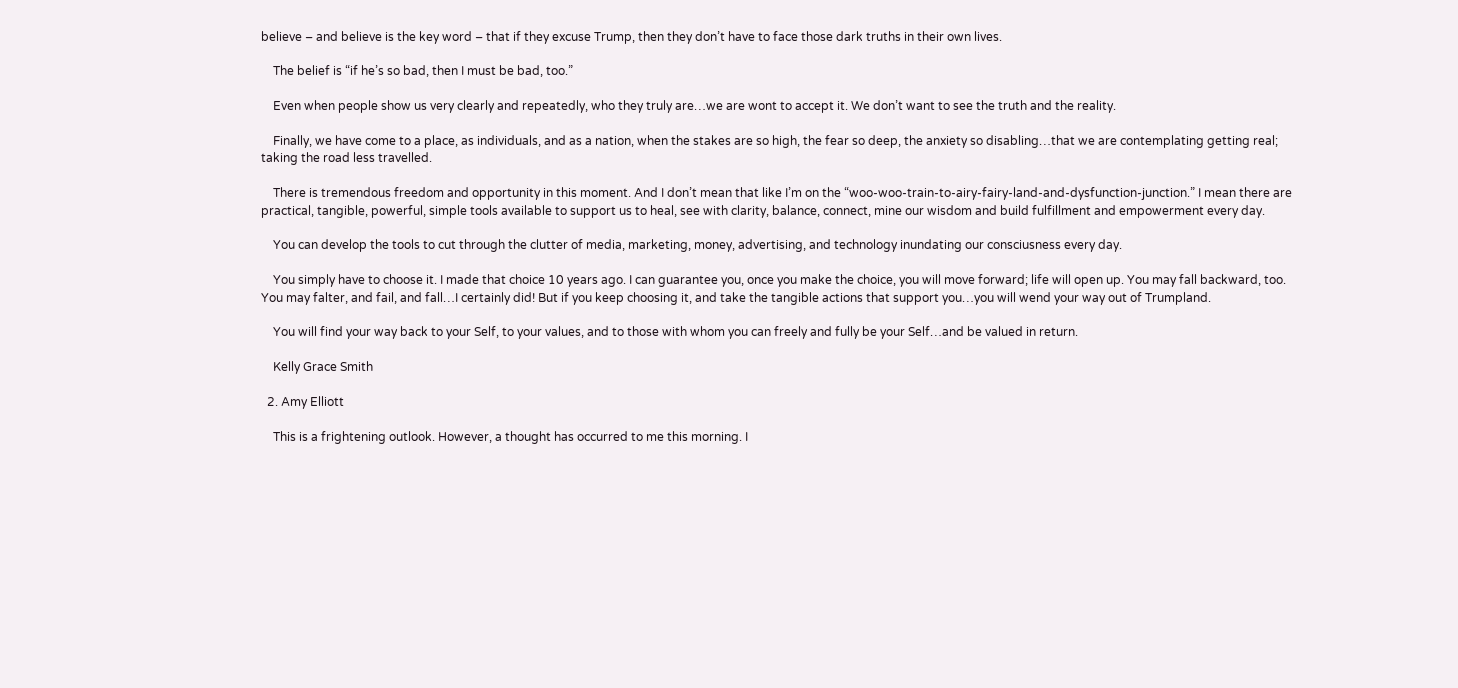believe – and believe is the key word – that if they excuse Trump, then they don’t have to face those dark truths in their own lives.

    The belief is “if he’s so bad, then I must be bad, too.”

    Even when people show us very clearly and repeatedly, who they truly are…we are wont to accept it. We don’t want to see the truth and the reality.

    Finally, we have come to a place, as individuals, and as a nation, when the stakes are so high, the fear so deep, the anxiety so disabling…that we are contemplating getting real; taking the road less travelled.

    There is tremendous freedom and opportunity in this moment. And I don’t mean that like I’m on the “woo-woo-train-to-airy-fairy-land-and-dysfunction-junction.” I mean there are practical, tangible, powerful, simple tools available to support us to heal, see with clarity, balance, connect, mine our wisdom and build fulfillment and empowerment every day.

    You can develop the tools to cut through the clutter of media, marketing, money, advertising, and technology inundating our consciusness every day.

    You simply have to choose it. I made that choice 10 years ago. I can guarantee you, once you make the choice, you will move forward; life will open up. You may fall backward, too. You may falter, and fail, and fall…I certainly did! But if you keep choosing it, and take the tangible actions that support you…you will wend your way out of Trumpland.

    You will find your way back to your Self, to your values, and to those with whom you can freely and fully be your Self…and be valued in return.

    Kelly Grace Smith

  2. Amy Elliott

    This is a frightening outlook. However, a thought has occurred to me this morning. I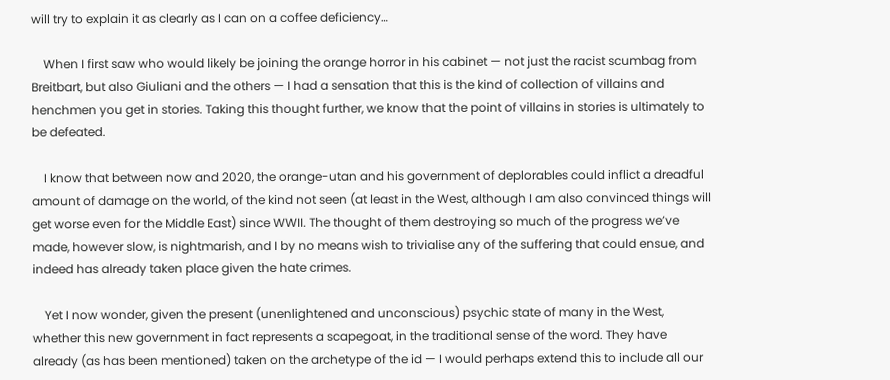will try to explain it as clearly as I can on a coffee deficiency…

    When I first saw who would likely be joining the orange horror in his cabinet — not just the racist scumbag from Breitbart, but also Giuliani and the others — I had a sensation that this is the kind of collection of villains and henchmen you get in stories. Taking this thought further, we know that the point of villains in stories is ultimately to be defeated.

    I know that between now and 2020, the orange-utan and his government of deplorables could inflict a dreadful amount of damage on the world, of the kind not seen (at least in the West, although I am also convinced things will get worse even for the Middle East) since WWII. The thought of them destroying so much of the progress we’ve made, however slow, is nightmarish, and I by no means wish to trivialise any of the suffering that could ensue, and indeed has already taken place given the hate crimes.

    Yet I now wonder, given the present (unenlightened and unconscious) psychic state of many in the West, whether this new government in fact represents a scapegoat, in the traditional sense of the word. They have already (as has been mentioned) taken on the archetype of the id — I would perhaps extend this to include all our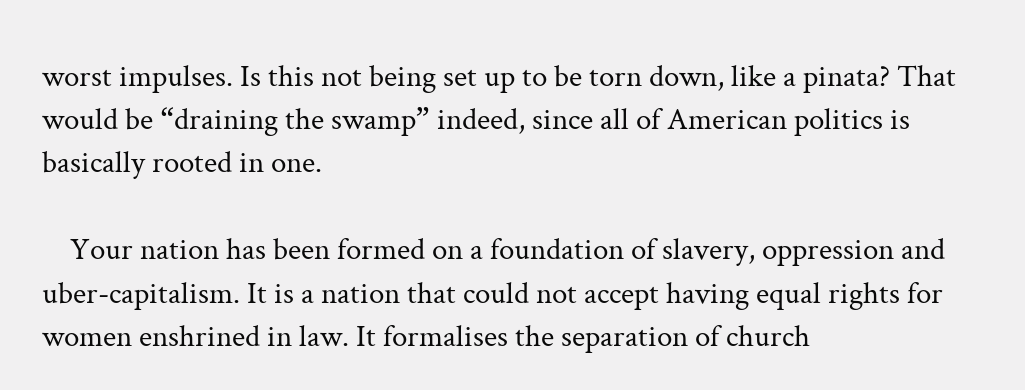worst impulses. Is this not being set up to be torn down, like a pinata? That would be “draining the swamp” indeed, since all of American politics is basically rooted in one.

    Your nation has been formed on a foundation of slavery, oppression and uber-capitalism. It is a nation that could not accept having equal rights for women enshrined in law. It formalises the separation of church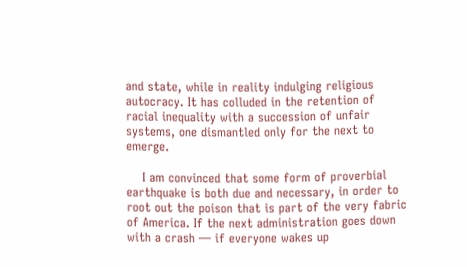and state, while in reality indulging religious autocracy. It has colluded in the retention of racial inequality with a succession of unfair systems, one dismantled only for the next to emerge.

    I am convinced that some form of proverbial earthquake is both due and necessary, in order to root out the poison that is part of the very fabric of America. If the next administration goes down with a crash — if everyone wakes up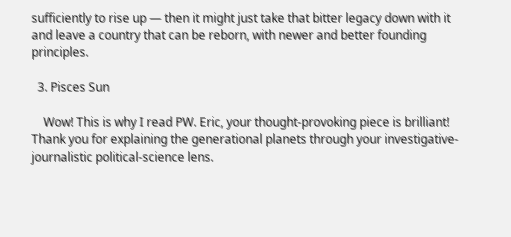sufficiently to rise up — then it might just take that bitter legacy down with it and leave a country that can be reborn, with newer and better founding principles.

  3. Pisces Sun

    Wow! This is why I read PW. Eric, your thought-provoking piece is brilliant! Thank you for explaining the generational planets through your investigative-journalistic political-science lens.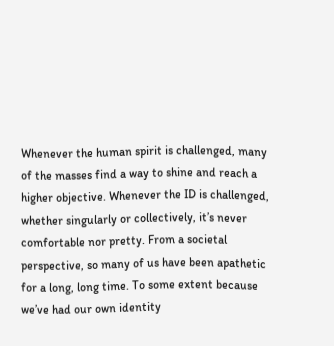Whenever the human spirit is challenged, many of the masses find a way to shine and reach a higher objective. Whenever the ID is challenged, whether singularly or collectively, it’s never comfortable nor pretty. From a societal perspective, so many of us have been apathetic for a long, long time. To some extent because we’ve had our own identity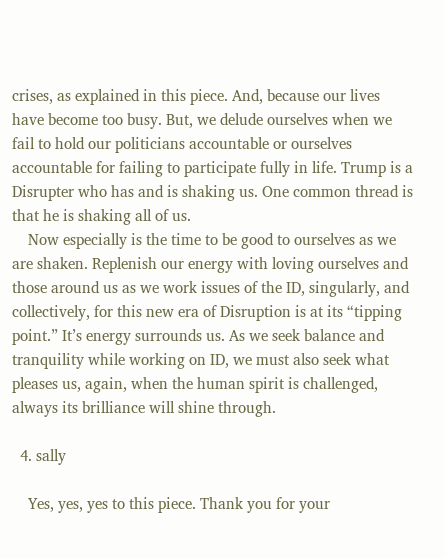crises, as explained in this piece. And, because our lives have become too busy. But, we delude ourselves when we fail to hold our politicians accountable or ourselves accountable for failing to participate fully in life. Trump is a Disrupter who has and is shaking us. One common thread is that he is shaking all of us.
    Now especially is the time to be good to ourselves as we are shaken. Replenish our energy with loving ourselves and those around us as we work issues of the ID, singularly, and collectively, for this new era of Disruption is at its “tipping point.” It’s energy surrounds us. As we seek balance and tranquility while working on ID, we must also seek what pleases us, again, when the human spirit is challenged, always its brilliance will shine through.

  4. sally

    Yes, yes, yes to this piece. Thank you for your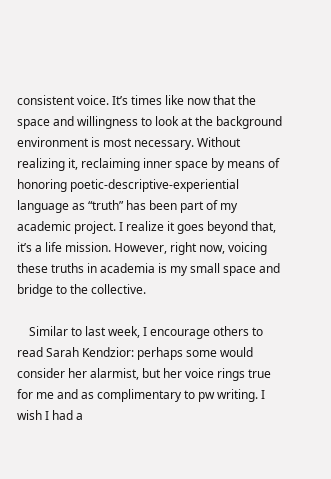consistent voice. It’s times like now that the space and willingness to look at the background environment is most necessary. Without realizing it, reclaiming inner space by means of honoring poetic-descriptive-experiential language as “truth” has been part of my academic project. I realize it goes beyond that, it’s a life mission. However, right now, voicing these truths in academia is my small space and bridge to the collective.

    Similar to last week, I encourage others to read Sarah Kendzior: perhaps some would consider her alarmist, but her voice rings true for me and as complimentary to pw writing. I wish I had a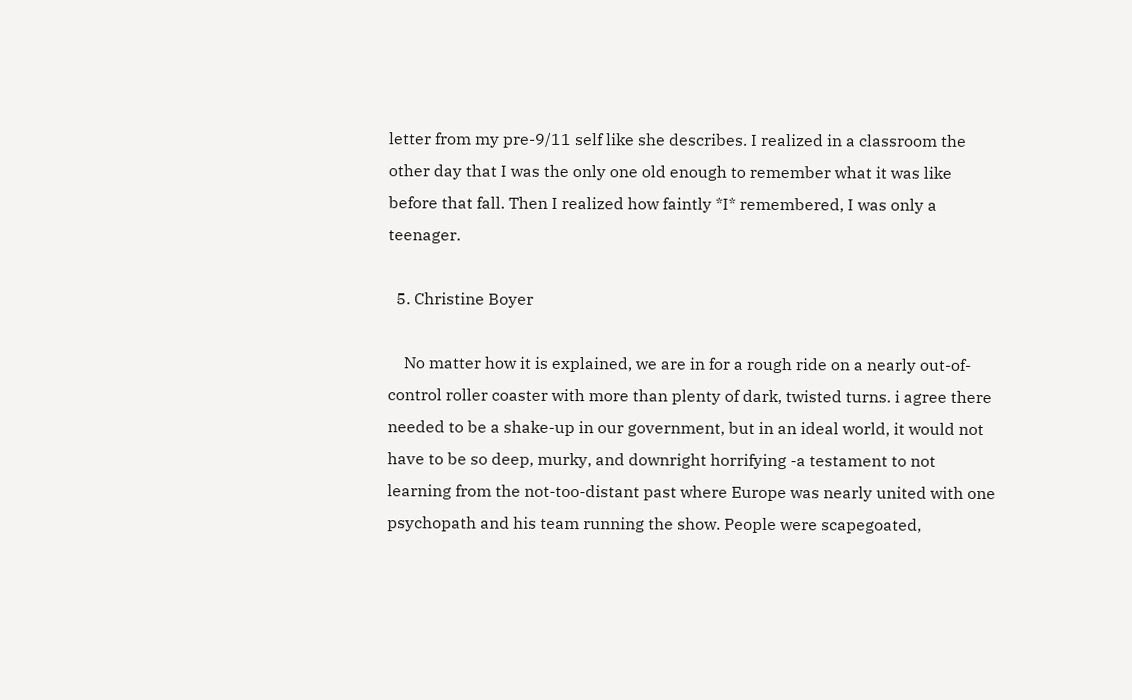letter from my pre-9/11 self like she describes. I realized in a classroom the other day that I was the only one old enough to remember what it was like before that fall. Then I realized how faintly *I* remembered, I was only a teenager.

  5. Christine Boyer

    No matter how it is explained, we are in for a rough ride on a nearly out-of-control roller coaster with more than plenty of dark, twisted turns. i agree there needed to be a shake-up in our government, but in an ideal world, it would not have to be so deep, murky, and downright horrifying -a testament to not learning from the not-too-distant past where Europe was nearly united with one psychopath and his team running the show. People were scapegoated,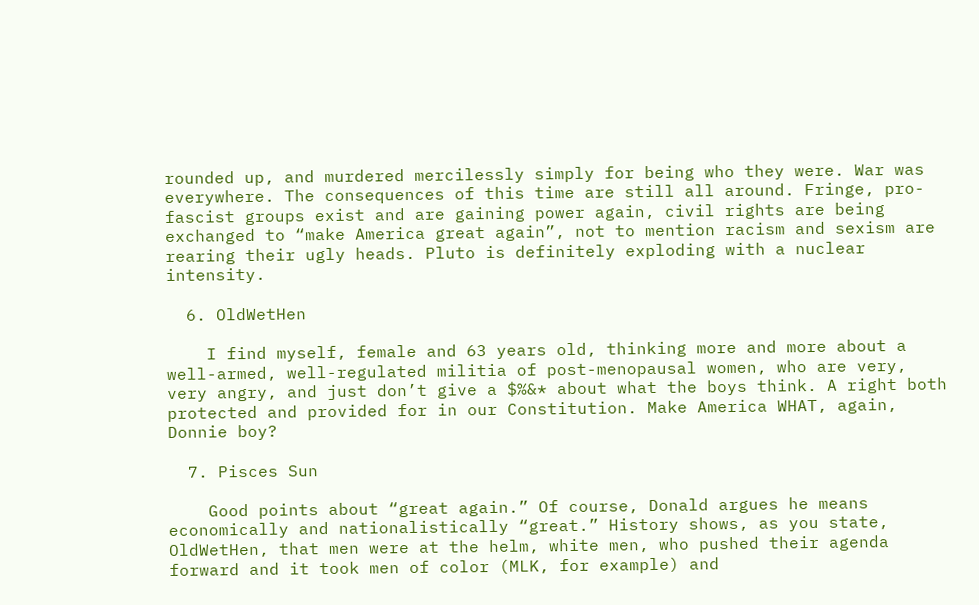rounded up, and murdered mercilessly simply for being who they were. War was everywhere. The consequences of this time are still all around. Fringe, pro-fascist groups exist and are gaining power again, civil rights are being exchanged to “make America great again”, not to mention racism and sexism are rearing their ugly heads. Pluto is definitely exploding with a nuclear intensity.

  6. OldWetHen

    I find myself, female and 63 years old, thinking more and more about a well-armed, well-regulated militia of post-menopausal women, who are very, very angry, and just don’t give a $%&* about what the boys think. A right both protected and provided for in our Constitution. Make America WHAT, again, Donnie boy?

  7. Pisces Sun

    Good points about “great again.” Of course, Donald argues he means economically and nationalistically “great.” History shows, as you state, OldWetHen, that men were at the helm, white men, who pushed their agenda forward and it took men of color (MLK, for example) and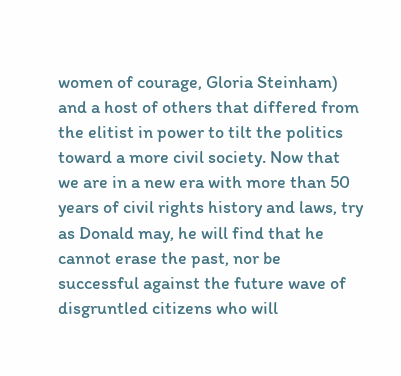women of courage, Gloria Steinham) and a host of others that differed from the elitist in power to tilt the politics toward a more civil society. Now that we are in a new era with more than 50 years of civil rights history and laws, try as Donald may, he will find that he cannot erase the past, nor be successful against the future wave of disgruntled citizens who will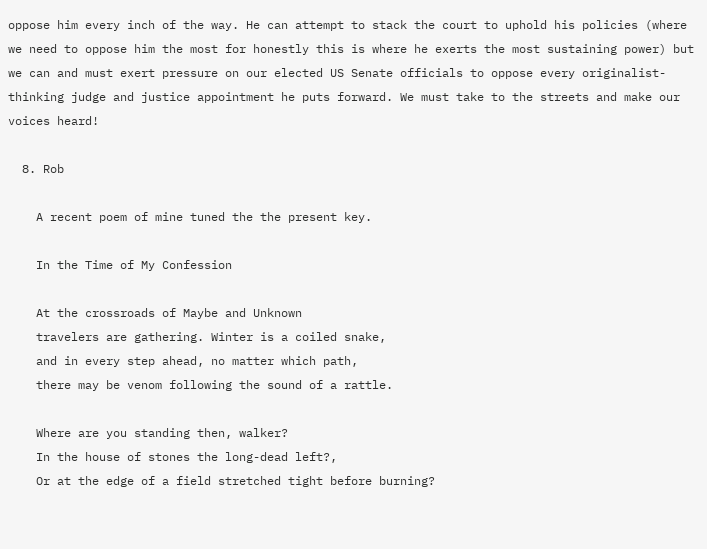oppose him every inch of the way. He can attempt to stack the court to uphold his policies (where we need to oppose him the most for honestly this is where he exerts the most sustaining power) but we can and must exert pressure on our elected US Senate officials to oppose every originalist-thinking judge and justice appointment he puts forward. We must take to the streets and make our voices heard!

  8. Rob

    A recent poem of mine tuned the the present key.

    In the Time of My Confession

    At the crossroads of Maybe and Unknown
    travelers are gathering. Winter is a coiled snake,
    and in every step ahead, no matter which path,
    there may be venom following the sound of a rattle.

    Where are you standing then, walker?
    In the house of stones the long-dead left?,
    Or at the edge of a field stretched tight before burning?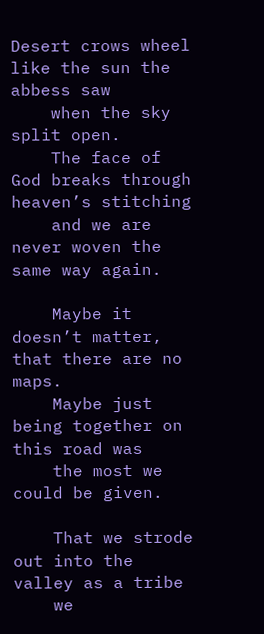Desert crows wheel like the sun the abbess saw
    when the sky split open.
    The face of God breaks through heaven’s stitching
    and we are never woven the same way again.

    Maybe it doesn’t matter, that there are no maps.
    Maybe just being together on this road was
    the most we could be given.

    That we strode out into the valley as a tribe
    we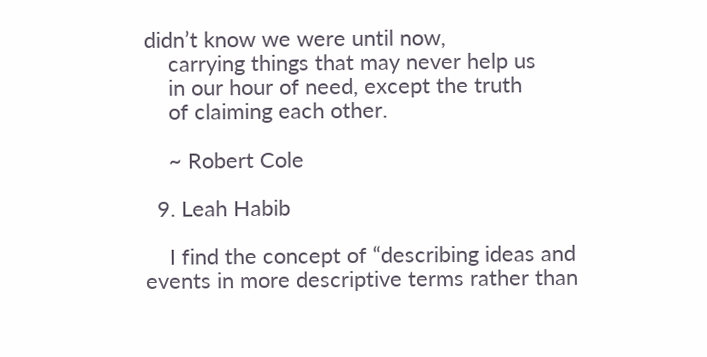didn’t know we were until now,
    carrying things that may never help us
    in our hour of need, except the truth
    of claiming each other.

    ~ Robert Cole

  9. Leah Habib

    I find the concept of “describing ideas and events in more descriptive terms rather than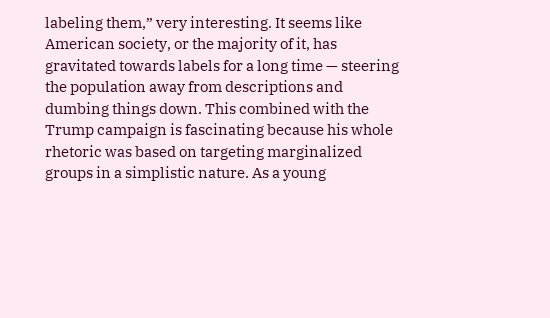labeling them,” very interesting. It seems like American society, or the majority of it, has gravitated towards labels for a long time — steering the population away from descriptions and dumbing things down. This combined with the Trump campaign is fascinating because his whole rhetoric was based on targeting marginalized groups in a simplistic nature. As a young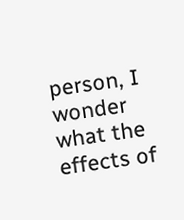person, I wonder what the effects of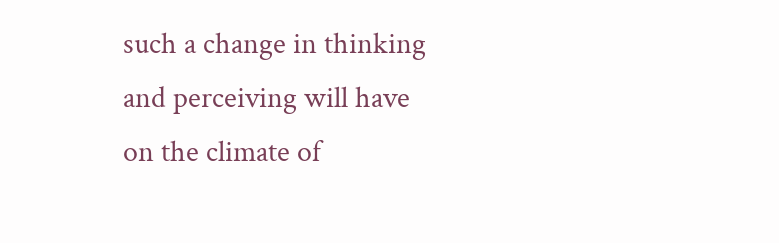such a change in thinking and perceiving will have on the climate of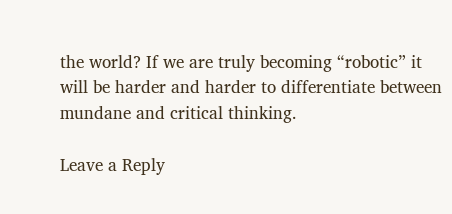the world? If we are truly becoming “robotic” it will be harder and harder to differentiate between mundane and critical thinking.

Leave a Reply